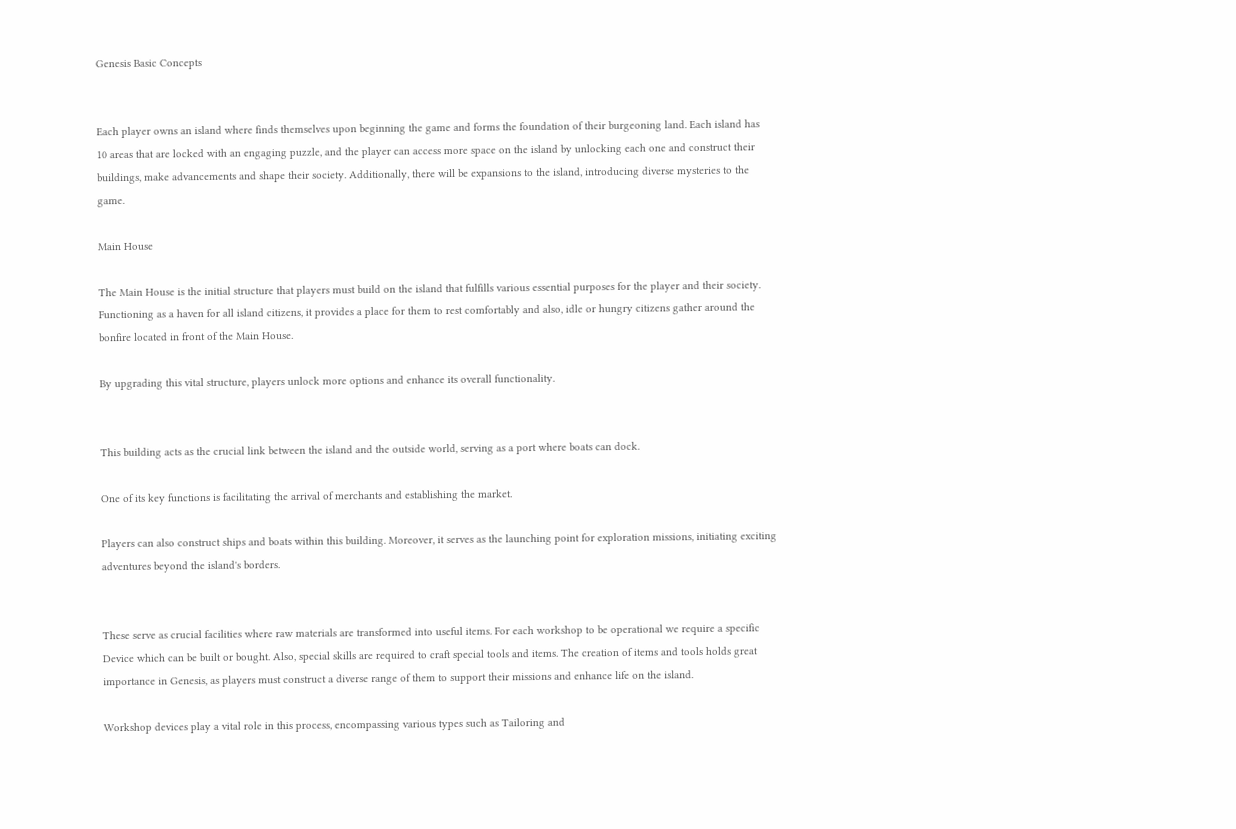Genesis Basic Concepts


Each player owns an island where finds themselves upon beginning the game and forms the foundation of their burgeoning land. Each island has 10 areas that are locked with an engaging puzzle, and the player can access more space on the island by unlocking each one and construct their buildings, make advancements and shape their society. Additionally, there will be expansions to the island, introducing diverse mysteries to the game.

Main House

The Main House is the initial structure that players must build on the island that fulfills various essential purposes for the player and their society. Functioning as a haven for all island citizens, it provides a place for them to rest comfortably and also, idle or hungry citizens gather around the bonfire located in front of the Main House.

By upgrading this vital structure, players unlock more options and enhance its overall functionality.


This building acts as the crucial link between the island and the outside world, serving as a port where boats can dock.

One of its key functions is facilitating the arrival of merchants and establishing the market.

Players can also construct ships and boats within this building. Moreover, it serves as the launching point for exploration missions, initiating exciting adventures beyond the island's borders.


These serve as crucial facilities where raw materials are transformed into useful items. For each workshop to be operational we require a specific Device which can be built or bought. Also, special skills are required to craft special tools and items. The creation of items and tools holds great importance in Genesis, as players must construct a diverse range of them to support their missions and enhance life on the island.

Workshop devices play a vital role in this process, encompassing various types such as Tailoring and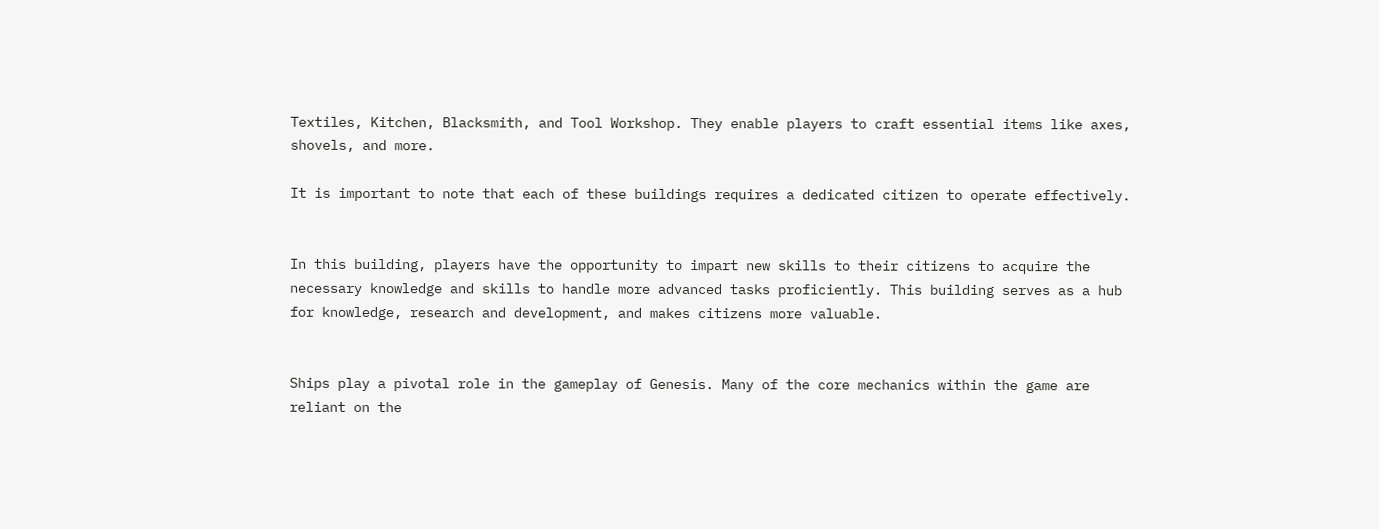Textiles, Kitchen, Blacksmith, and Tool Workshop. They enable players to craft essential items like axes, shovels, and more.

It is important to note that each of these buildings requires a dedicated citizen to operate effectively.


In this building, players have the opportunity to impart new skills to their citizens to acquire the necessary knowledge and skills to handle more advanced tasks proficiently. This building serves as a hub for knowledge, research and development, and makes citizens more valuable.


Ships play a pivotal role in the gameplay of Genesis. Many of the core mechanics within the game are reliant on the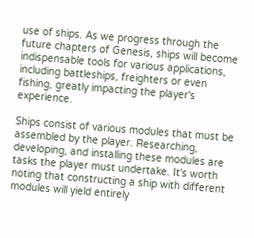use of ships. As we progress through the future chapters of Genesis, ships will become indispensable tools for various applications, including battleships, freighters or even fishing, greatly impacting the player's experience.

Ships consist of various modules that must be assembled by the player. Researching, developing, and installing these modules are tasks the player must undertake. It's worth noting that constructing a ship with different modules will yield entirely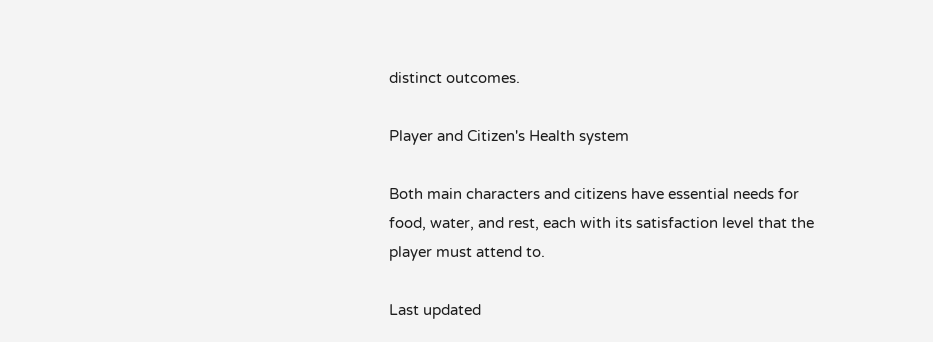distinct outcomes.

Player and Citizen's Health system

Both main characters and citizens have essential needs for food, water, and rest, each with its satisfaction level that the player must attend to.

Last updated